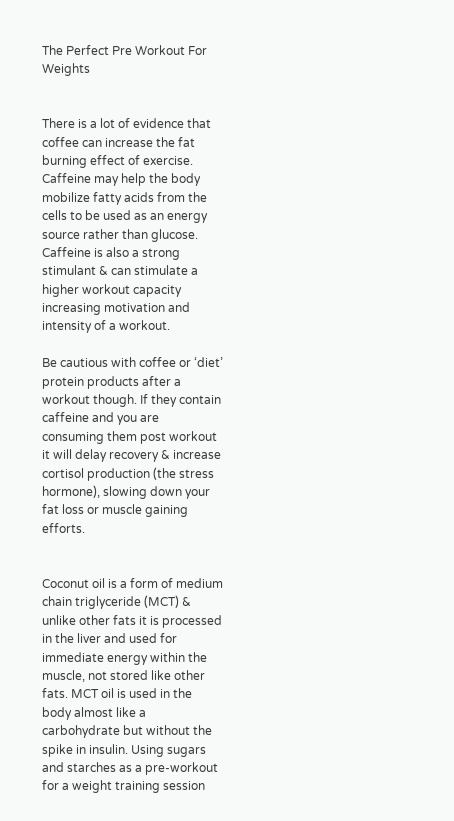The Perfect Pre Workout For Weights


There is a lot of evidence that coffee can increase the fat burning effect of exercise. Caffeine may help the body mobilize fatty acids from the cells to be used as an energy source rather than glucose. Caffeine is also a strong stimulant & can stimulate a higher workout capacity increasing motivation and intensity of a workout.

Be cautious with coffee or ‘diet’ protein products after a workout though. If they contain caffeine and you are consuming them post workout it will delay recovery & increase cortisol production (the stress hormone), slowing down your fat loss or muscle gaining efforts.


Coconut oil is a form of medium chain triglyceride (MCT) & unlike other fats it is processed in the liver and used for immediate energy within the muscle, not stored like other fats. MCT oil is used in the body almost like a carbohydrate but without the spike in insulin. Using sugars and starches as a pre-workout for a weight training session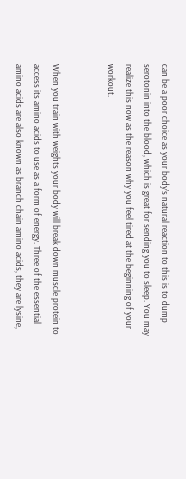can be a poor choice as your body’s natural reaction to this is to dump serotonin into the blood, which is great for sending you to sleep. You may realize this now as the reason why you feel tired at the beginning of your workout.


When you train with weights your body will break down muscle protein to access its amino acids to use as a form of energy. Three of the essential amino acids are also known as branch chain amino acids, they are lysine,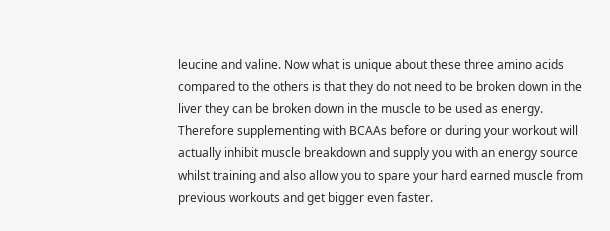leucine and valine. Now what is unique about these three amino acids compared to the others is that they do not need to be broken down in the liver they can be broken down in the muscle to be used as energy. Therefore supplementing with BCAAs before or during your workout will actually inhibit muscle breakdown and supply you with an energy source whilst training and also allow you to spare your hard earned muscle from previous workouts and get bigger even faster.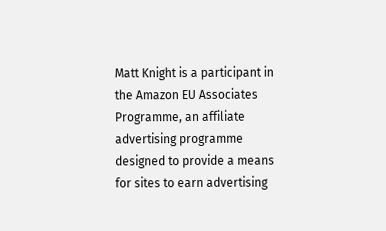Matt Knight is a participant in the Amazon EU Associates Programme, an affiliate advertising programme designed to provide a means for sites to earn advertising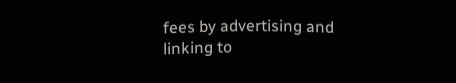fees by advertising and linking to